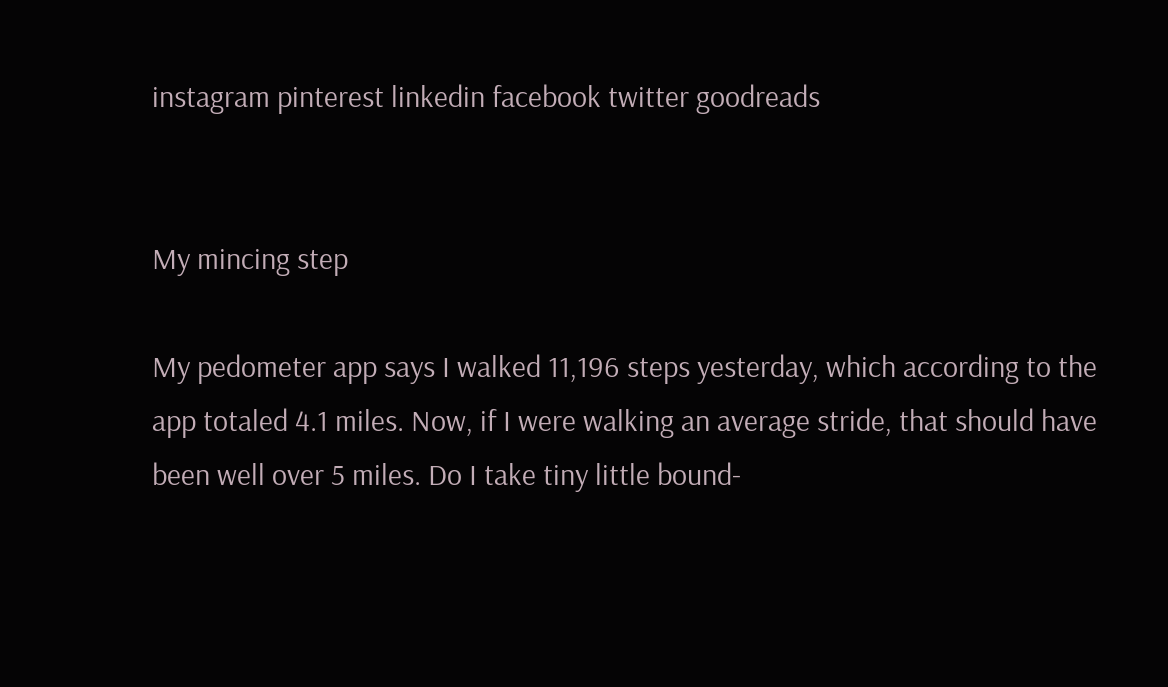instagram pinterest linkedin facebook twitter goodreads


My mincing step

My pedometer app says I walked 11,196 steps yesterday, which according to the app totaled 4.1 miles. Now, if I were walking an average stride, that should have been well over 5 miles. Do I take tiny little bound-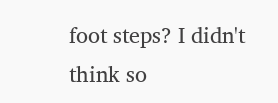foot steps? I didn't think so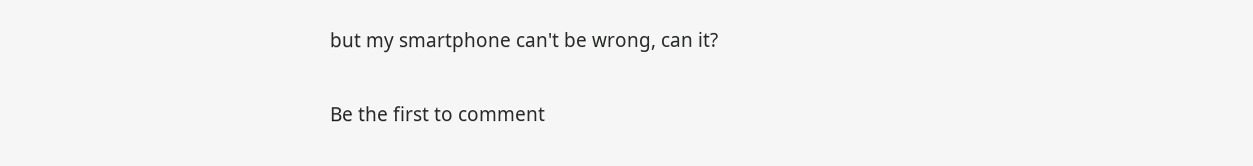but my smartphone can't be wrong, can it?

Be the first to comment